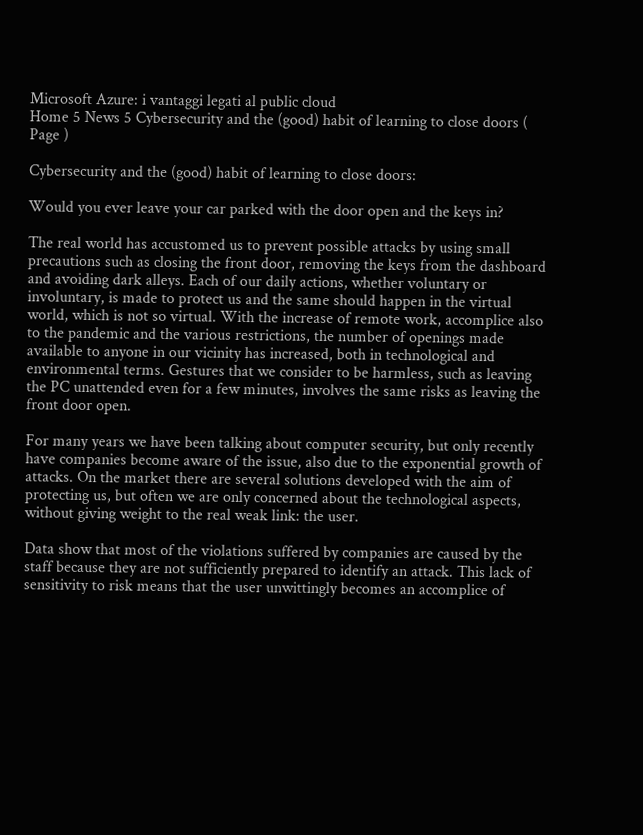Microsoft Azure: i vantaggi legati al public cloud
Home 5 News 5 Cybersecurity and the (good) habit of learning to close doors ( Page )

Cybersecurity and the (good) habit of learning to close doors:

Would you ever leave your car parked with the door open and the keys in?

The real world has accustomed us to prevent possible attacks by using small precautions such as closing the front door, removing the keys from the dashboard and avoiding dark alleys. Each of our daily actions, whether voluntary or involuntary, is made to protect us and the same should happen in the virtual world, which is not so virtual. With the increase of remote work, accomplice also to the pandemic and the various restrictions, the number of openings made available to anyone in our vicinity has increased, both in technological and environmental terms. Gestures that we consider to be harmless, such as leaving the PC unattended even for a few minutes, involves the same risks as leaving the front door open.

For many years we have been talking about computer security, but only recently have companies become aware of the issue, also due to the exponential growth of attacks. On the market there are several solutions developed with the aim of protecting us, but often we are only concerned about the technological aspects, without giving weight to the real weak link: the user.

Data show that most of the violations suffered by companies are caused by the staff because they are not sufficiently prepared to identify an attack. This lack of sensitivity to risk means that the user unwittingly becomes an accomplice of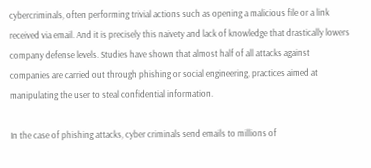cybercriminals, often performing trivial actions such as opening a malicious file or a link received via email. And it is precisely this naivety and lack of knowledge that drastically lowers company defense levels. Studies have shown that almost half of all attacks against companies are carried out through phishing or social engineering, practices aimed at manipulating the user to steal confidential information.

In the case of phishing attacks, cyber criminals send emails to millions of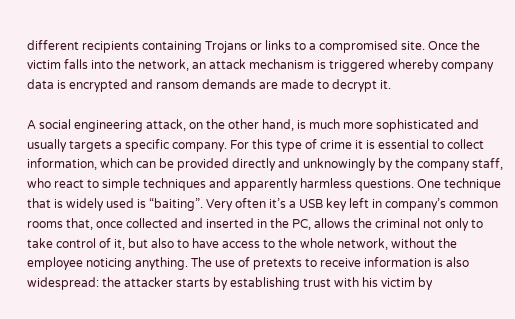different recipients containing Trojans or links to a compromised site. Once the victim falls into the network, an attack mechanism is triggered whereby company data is encrypted and ransom demands are made to decrypt it.

A social engineering attack, on the other hand, is much more sophisticated and usually targets a specific company. For this type of crime it is essential to collect information, which can be provided directly and unknowingly by the company staff, who react to simple techniques and apparently harmless questions. One technique that is widely used is “baiting”. Very often it’s a USB key left in company’s common rooms that, once collected and inserted in the PC, allows the criminal not only to take control of it, but also to have access to the whole network, without the employee noticing anything. The use of pretexts to receive information is also widespread: the attacker starts by establishing trust with his victim by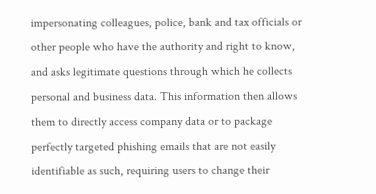impersonating colleagues, police, bank and tax officials or other people who have the authority and right to know, and asks legitimate questions through which he collects personal and business data. This information then allows them to directly access company data or to package perfectly targeted phishing emails that are not easily identifiable as such, requiring users to change their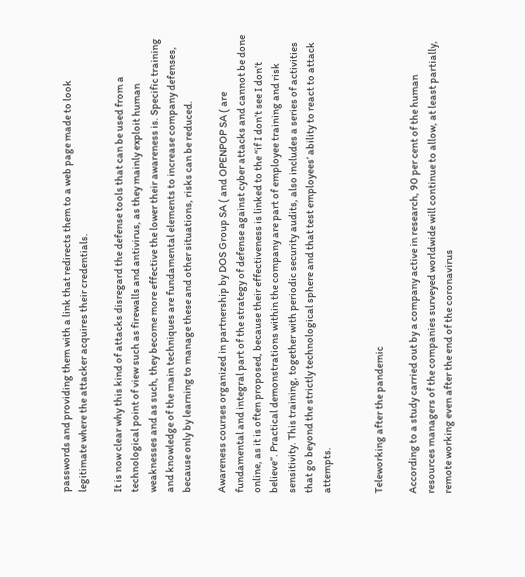passwords and providing them with a link that redirects them to a web page made to look legitimate where the attacker acquires their credentials.

It is now clear why this kind of attacks disregard the defense tools that can be used from a technological point of view such as firewalls and antivirus, as they mainly exploit human weaknesses and as such, they become more effective the lower their awareness is. Specific training and knowledge of the main techniques are fundamental elements to increase company defenses, because only by learning to manage these and other situations, risks can be reduced.

Awareness courses organized in partnership by DOS Group SA ( and OPENPOP SA ( are fundamental and integral part of the strategy of defense against cyber attacks and cannot be done online, as it is often proposed, because their effectiveness is linked to the “if I don’t see I don’t believe”. Practical demonstrations within the company are part of employee training and risk sensitivity. This training, together with periodic security audits, also includes a series of activities that go beyond the strictly technological sphere and that test employees’ ability to react to attack attempts.


Teleworking after the pandemic

According to a study carried out by a company active in research, 90 per cent of the human resources managers of the companies surveyed worldwide will continue to allow, at least partially, remote working even after the end of the coronavirus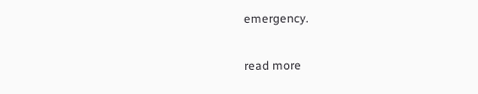emergency.

read more